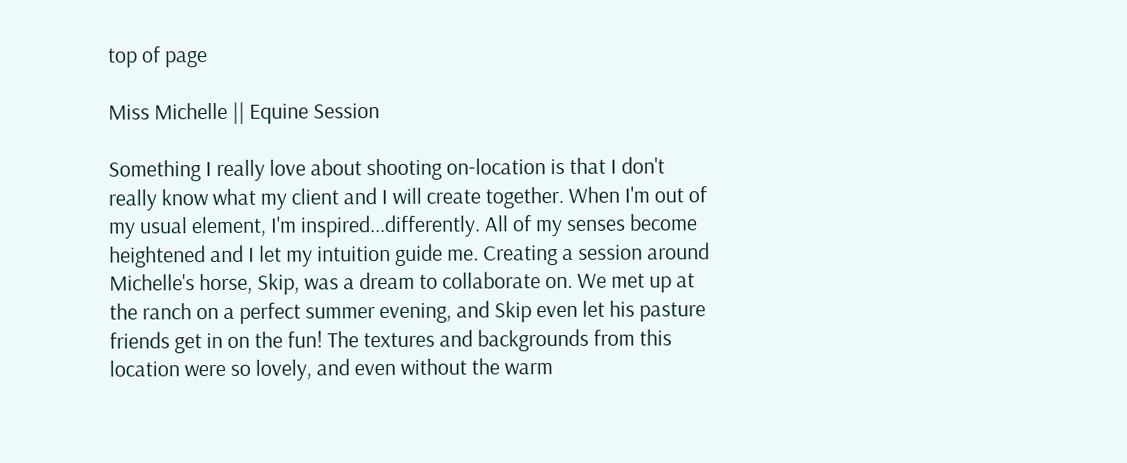top of page

Miss Michelle || Equine Session

Something I really love about shooting on-location is that I don't really know what my client and I will create together. When I'm out of my usual element, I'm inspired...differently. All of my senses become heightened and I let my intuition guide me. Creating a session around Michelle's horse, Skip, was a dream to collaborate on. We met up at the ranch on a perfect summer evening, and Skip even let his pasture friends get in on the fun! The textures and backgrounds from this location were so lovely, and even without the warm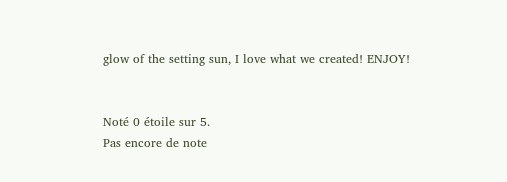glow of the setting sun, I love what we created! ENJOY!


Noté 0 étoile sur 5.
Pas encore de note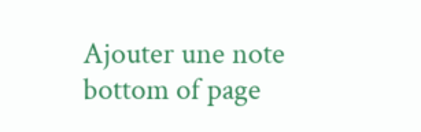Ajouter une note
bottom of page